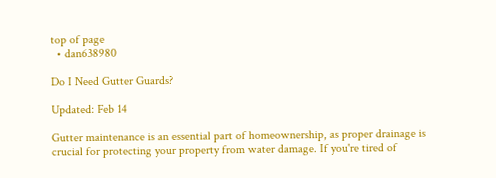top of page
  • dan638980

Do I Need Gutter Guards?

Updated: Feb 14

Gutter maintenance is an essential part of homeownership, as proper drainage is crucial for protecting your property from water damage. If you're tired of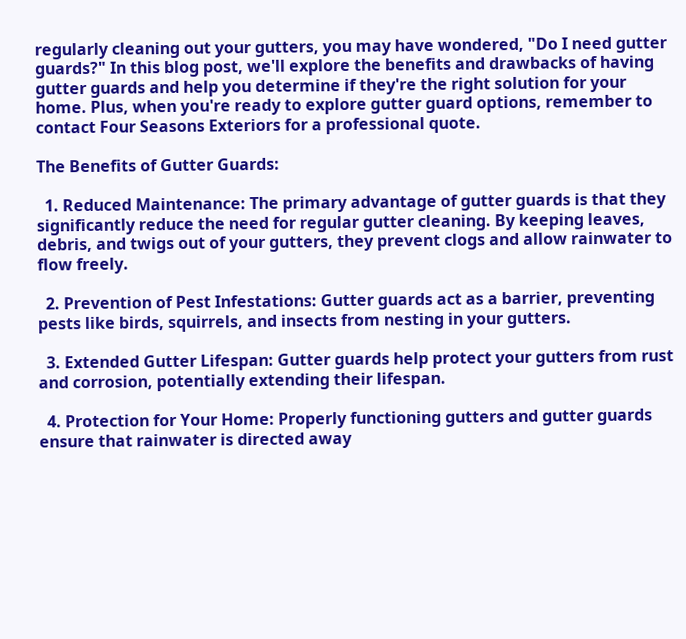regularly cleaning out your gutters, you may have wondered, "Do I need gutter guards?" In this blog post, we'll explore the benefits and drawbacks of having gutter guards and help you determine if they're the right solution for your home. Plus, when you're ready to explore gutter guard options, remember to contact Four Seasons Exteriors for a professional quote.

The Benefits of Gutter Guards:

  1. Reduced Maintenance: The primary advantage of gutter guards is that they significantly reduce the need for regular gutter cleaning. By keeping leaves, debris, and twigs out of your gutters, they prevent clogs and allow rainwater to flow freely.

  2. Prevention of Pest Infestations: Gutter guards act as a barrier, preventing pests like birds, squirrels, and insects from nesting in your gutters.

  3. Extended Gutter Lifespan: Gutter guards help protect your gutters from rust and corrosion, potentially extending their lifespan.

  4. Protection for Your Home: Properly functioning gutters and gutter guards ensure that rainwater is directed away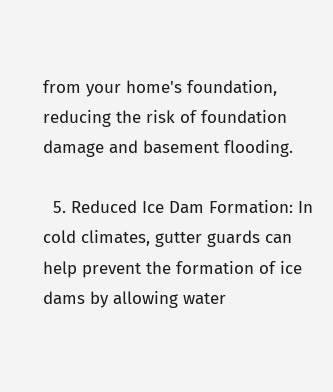from your home's foundation, reducing the risk of foundation damage and basement flooding.

  5. Reduced Ice Dam Formation: In cold climates, gutter guards can help prevent the formation of ice dams by allowing water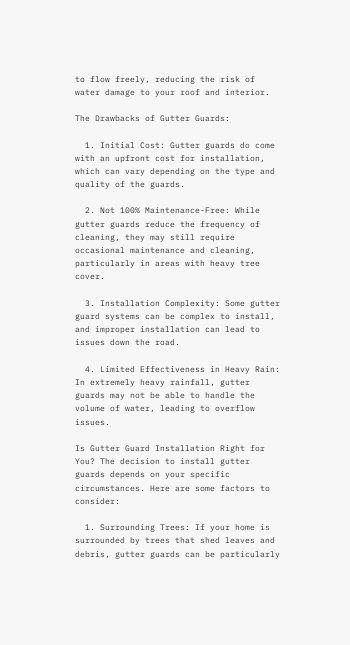to flow freely, reducing the risk of water damage to your roof and interior.

The Drawbacks of Gutter Guards:

  1. Initial Cost: Gutter guards do come with an upfront cost for installation, which can vary depending on the type and quality of the guards.

  2. Not 100% Maintenance-Free: While gutter guards reduce the frequency of cleaning, they may still require occasional maintenance and cleaning, particularly in areas with heavy tree cover.

  3. Installation Complexity: Some gutter guard systems can be complex to install, and improper installation can lead to issues down the road.

  4. Limited Effectiveness in Heavy Rain: In extremely heavy rainfall, gutter guards may not be able to handle the volume of water, leading to overflow issues.

Is Gutter Guard Installation Right for You? The decision to install gutter guards depends on your specific circumstances. Here are some factors to consider:

  1. Surrounding Trees: If your home is surrounded by trees that shed leaves and debris, gutter guards can be particularly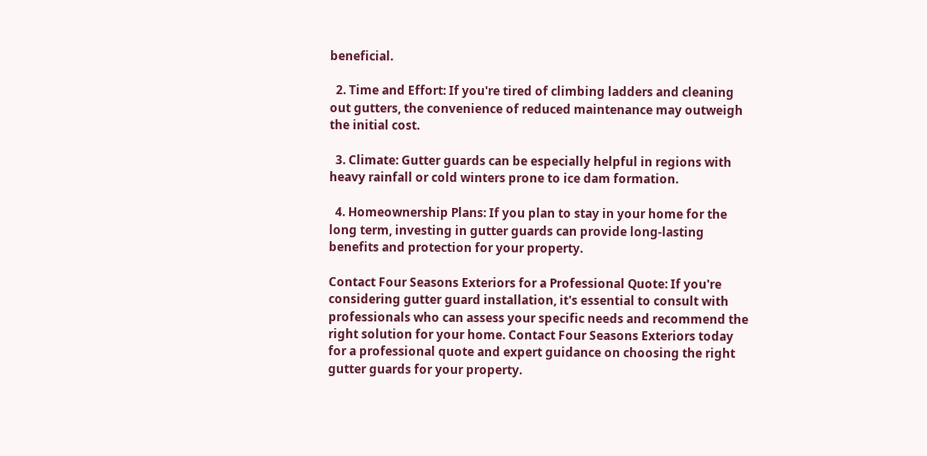beneficial.

  2. Time and Effort: If you're tired of climbing ladders and cleaning out gutters, the convenience of reduced maintenance may outweigh the initial cost.

  3. Climate: Gutter guards can be especially helpful in regions with heavy rainfall or cold winters prone to ice dam formation.

  4. Homeownership Plans: If you plan to stay in your home for the long term, investing in gutter guards can provide long-lasting benefits and protection for your property.

Contact Four Seasons Exteriors for a Professional Quote: If you're considering gutter guard installation, it's essential to consult with professionals who can assess your specific needs and recommend the right solution for your home. Contact Four Seasons Exteriors today for a professional quote and expert guidance on choosing the right gutter guards for your property.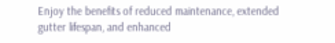Enjoy the benefits of reduced maintenance, extended gutter lifespan, and enhanced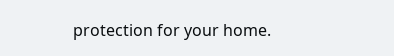protection for your home.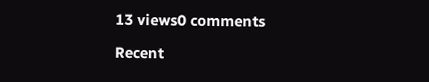13 views0 comments

Recent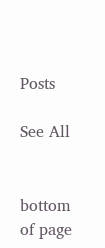Posts

See All


bottom of page